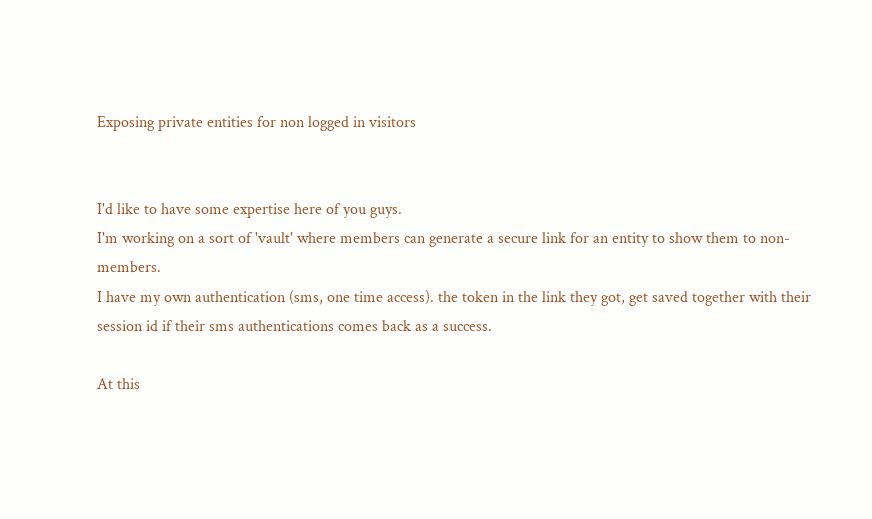Exposing private entities for non logged in visitors


I'd like to have some expertise here of you guys.
I'm working on a sort of 'vault' where members can generate a secure link for an entity to show them to non-members.
I have my own authentication (sms, one time access). the token in the link they got, get saved together with their session id if their sms authentications comes back as a success.

At this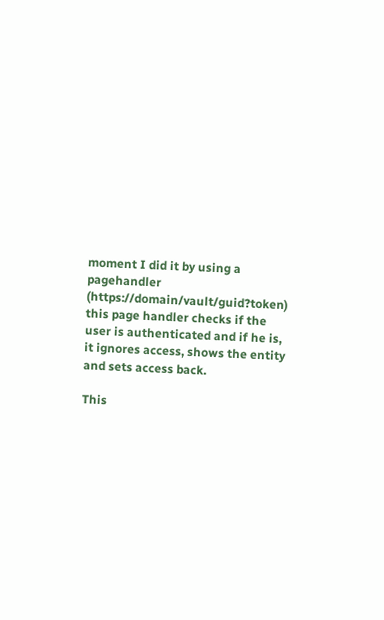moment I did it by using a pagehandler (https://domain/vault/guid?token) this page handler checks if the user is authenticated and if he is, it ignores access, shows the entity and sets access back.

This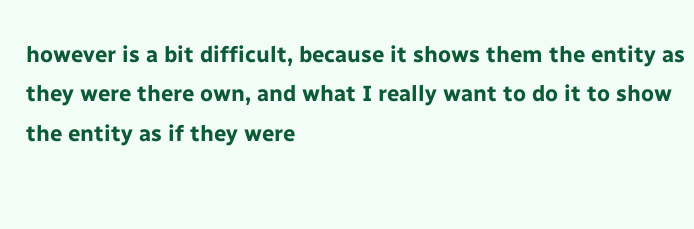however is a bit difficult, because it shows them the entity as they were there own, and what I really want to do it to show the entity as if they were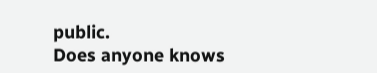public.
Does anyone knows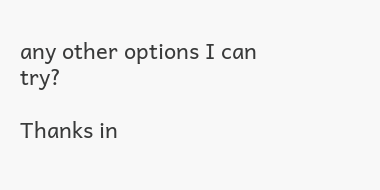any other options I can try?

Thanks in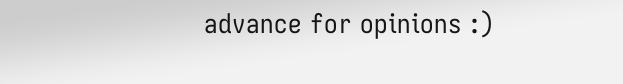advance for opinions :)